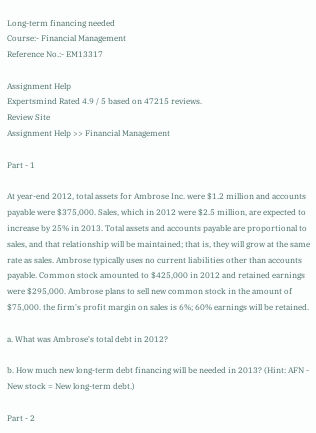Long-term financing needed
Course:- Financial Management
Reference No.:- EM13317

Assignment Help
Expertsmind Rated 4.9 / 5 based on 47215 reviews.
Review Site
Assignment Help >> Financial Management

Part - 1

At year-end 2012, total assets for Ambrose Inc. were $1.2 million and accounts payable were $375,000. Sales, which in 2012 were $2.5 million, are expected to increase by 25% in 2013. Total assets and accounts payable are proportional to sales, and that relationship will be maintained; that is, they will grow at the same rate as sales. Ambrose typically uses no current liabilities other than accounts payable. Common stock amounted to $425,000 in 2012 and retained earnings were $295,000. Ambrose plans to sell new common stock in the amount of $75,000. the firm's profit margin on sales is 6%; 60% earnings will be retained.

a. What was Ambrose's total debt in 2012?

b. How much new long-term debt financing will be needed in 2013? (Hint: AFN - New stock = New long-term debt.)

Part - 2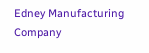Edney Manufacturing Company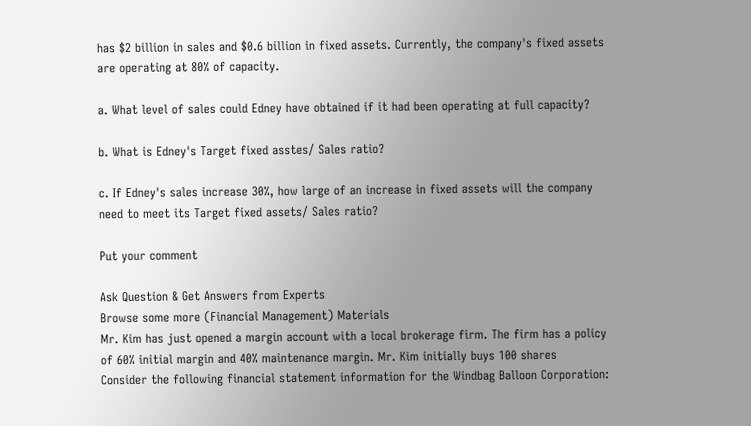has $2 billion in sales and $0.6 billion in fixed assets. Currently, the company's fixed assets are operating at 80% of capacity.

a. What level of sales could Edney have obtained if it had been operating at full capacity?

b. What is Edney's Target fixed asstes/ Sales ratio?

c. If Edney's sales increase 30%, how large of an increase in fixed assets will the company need to meet its Target fixed assets/ Sales ratio?

Put your comment

Ask Question & Get Answers from Experts
Browse some more (Financial Management) Materials
Mr. Kim has just opened a margin account with a local brokerage firm. The firm has a policy of 60% initial margin and 40% maintenance margin. Mr. Kim initially buys 100 shares
Consider the following financial statement information for the Windbag Balloon Corporation: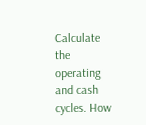Calculate the operating and cash cycles. How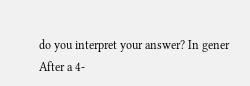do you interpret your answer? In gener
After a 4-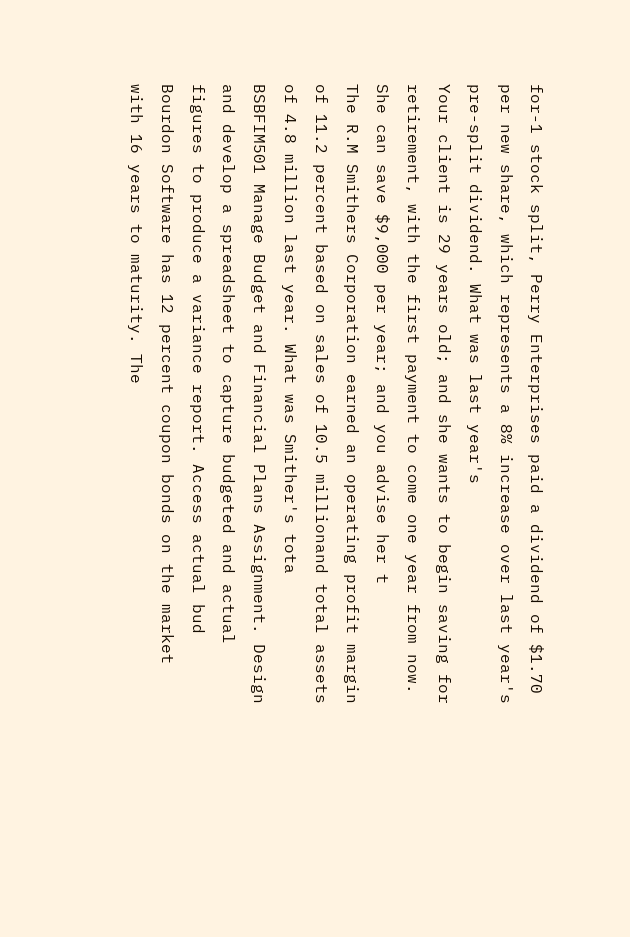for-1 stock split, Perry Enterprises paid a dividend of $1.70 per new share, which represents a 8% increase over last year's pre-split dividend. What was last year's
Your client is 29 years old; and she wants to begin saving for retirement, with the first payment to come one year from now. She can save $9,000 per year; and you advise her t
The R.M Smithers Corporation earned an operating profit margin of 11.2 percent based on sales of 10.5 millionand total assets of 4.8 million last year. What was Smither's tota
BSBFIM501 Manage Budget and Financial Plans Assignment. Design and develop a spreadsheet to capture budgeted and actual figures to produce a variance report. Access actual bud
Bourdon Software has 12 percent coupon bonds on the market with 16 years to maturity. The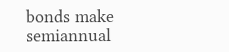bonds make semiannual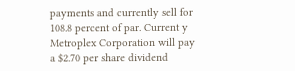payments and currently sell for 108.8 percent of par. Current y
Metroplex Corporation will pay a $2.70 per share dividend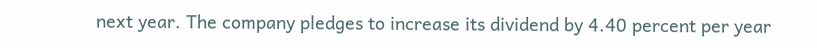next year. The company pledges to increase its dividend by 4.40 percent per year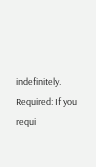indefinitely. Required: If you requi